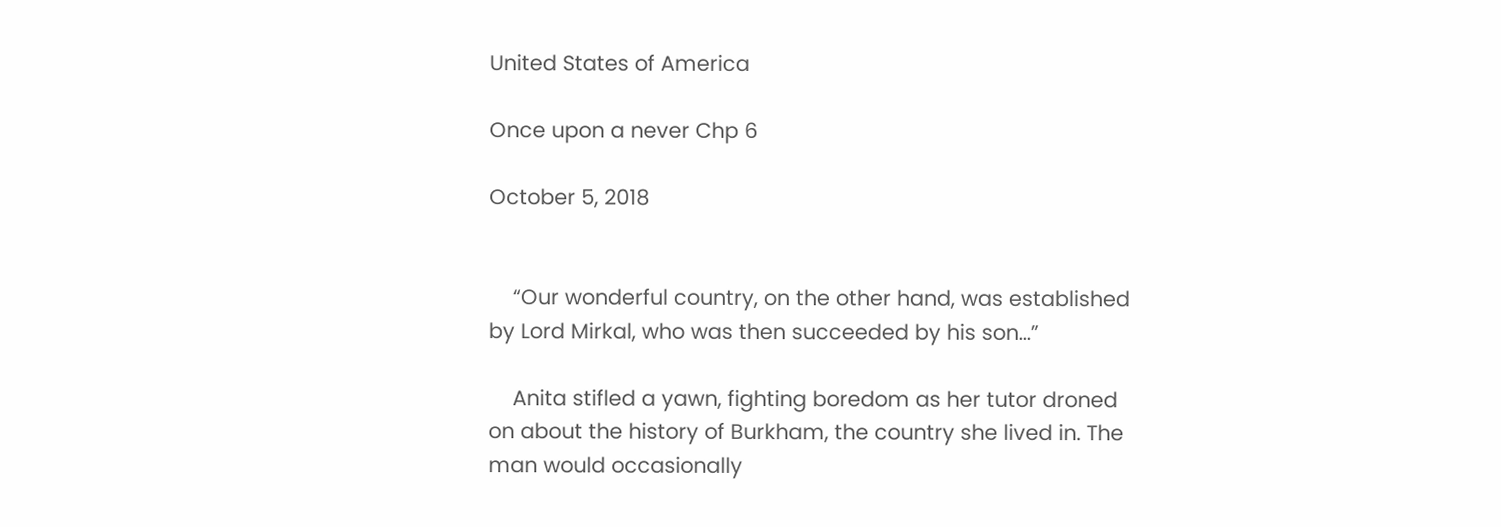United States of America

Once upon a never Chp 6

October 5, 2018


    “Our wonderful country, on the other hand, was established by Lord Mirkal, who was then succeeded by his son...”

    Anita stifled a yawn, fighting boredom as her tutor droned on about the history of Burkham, the country she lived in. The man would occasionally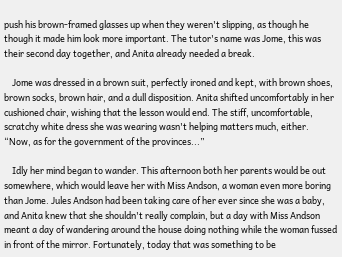push his brown-framed glasses up when they weren't slipping, as though he though it made him look more important. The tutor's name was Jome, this was their second day together, and Anita already needed a break.

    Jome was dressed in a brown suit, perfectly ironed and kept, with brown shoes, brown socks, brown hair, and a dull disposition. Anita shifted uncomfortably in her cushioned chair, wishing that the lesson would end. The stiff, uncomfortable, scratchy white dress she was wearing wasn't helping matters much, either.
“Now, as for the government of the provinces...”

    Idly her mind began to wander. This afternoon both her parents would be out somewhere, which would leave her with Miss Andson, a woman even more boring than Jome. Jules Andson had been taking care of her ever since she was a baby, and Anita knew that she shouldn't really complain, but a day with Miss Andson meant a day of wandering around the house doing nothing while the woman fussed in front of the mirror. Fortunately, today that was something to be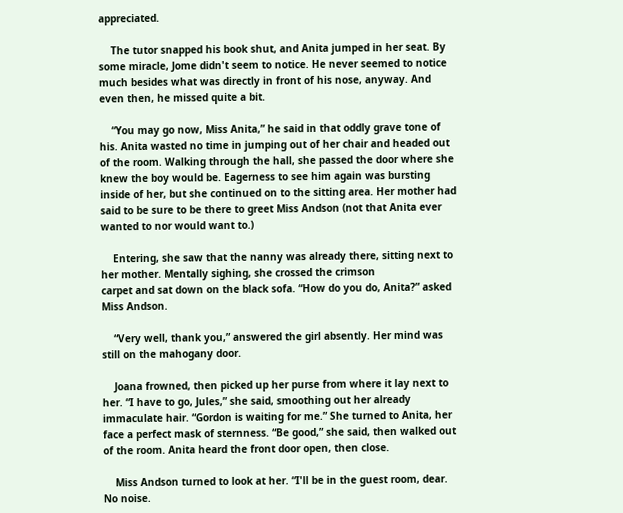appreciated.

    The tutor snapped his book shut, and Anita jumped in her seat. By some miracle, Jome didn't seem to notice. He never seemed to notice much besides what was directly in front of his nose, anyway. And even then, he missed quite a bit.

    “You may go now, Miss Anita,” he said in that oddly grave tone of his. Anita wasted no time in jumping out of her chair and headed out of the room. Walking through the hall, she passed the door where she knew the boy would be. Eagerness to see him again was bursting inside of her, but she continued on to the sitting area. Her mother had said to be sure to be there to greet Miss Andson (not that Anita ever wanted to nor would want to.)

    Entering, she saw that the nanny was already there, sitting next to her mother. Mentally sighing, she crossed the crimson
carpet and sat down on the black sofa. “How do you do, Anita?” asked Miss Andson.

    “Very well, thank you,” answered the girl absently. Her mind was still on the mahogany door.

    Joana frowned, then picked up her purse from where it lay next to her. “I have to go, Jules,” she said, smoothing out her already immaculate hair. “Gordon is waiting for me.” She turned to Anita, her face a perfect mask of sternness. “Be good,” she said, then walked out of the room. Anita heard the front door open, then close.

    Miss Andson turned to look at her. “I'll be in the guest room, dear. No noise.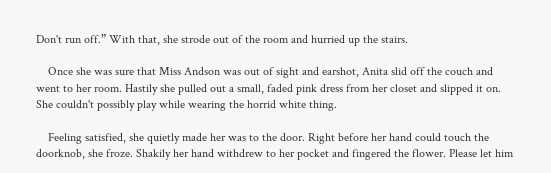Don't run off.” With that, she strode out of the room and hurried up the stairs.

    Once she was sure that Miss Andson was out of sight and earshot, Anita slid off the couch and went to her room. Hastily she pulled out a small, faded pink dress from her closet and slipped it on. She couldn't possibly play while wearing the horrid white thing.

    Feeling satisfied, she quietly made her was to the door. Right before her hand could touch the doorknob, she froze. Shakily her hand withdrew to her pocket and fingered the flower. Please let him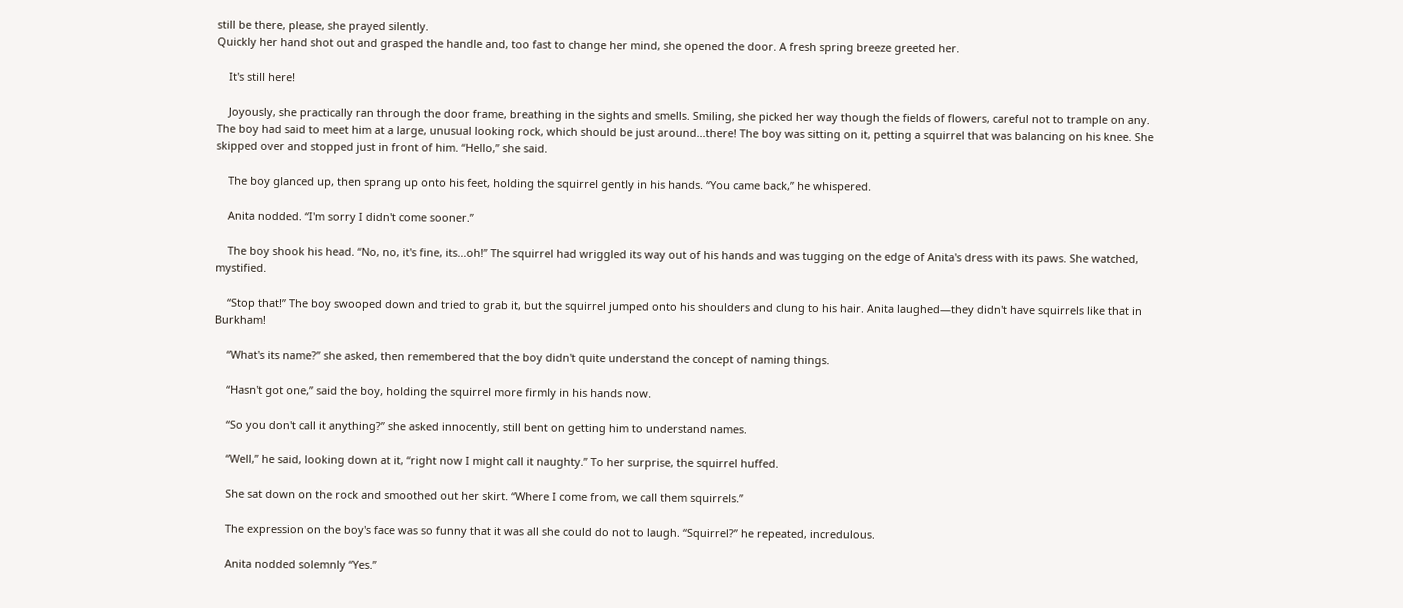still be there, please, she prayed silently.
Quickly her hand shot out and grasped the handle and, too fast to change her mind, she opened the door. A fresh spring breeze greeted her.

    It's still here!

    Joyously, she practically ran through the door frame, breathing in the sights and smells. Smiling, she picked her way though the fields of flowers, careful not to trample on any. The boy had said to meet him at a large, unusual looking rock, which should be just around...there! The boy was sitting on it, petting a squirrel that was balancing on his knee. She skipped over and stopped just in front of him. “Hello,” she said.

    The boy glanced up, then sprang up onto his feet, holding the squirrel gently in his hands. “You came back,” he whispered.

    Anita nodded. “I'm sorry I didn't come sooner.”

    The boy shook his head. “No, no, it's fine, its...oh!” The squirrel had wriggled its way out of his hands and was tugging on the edge of Anita's dress with its paws. She watched, mystified.

    “Stop that!” The boy swooped down and tried to grab it, but the squirrel jumped onto his shoulders and clung to his hair. Anita laughed—they didn't have squirrels like that in Burkham!

    “What's its name?” she asked, then remembered that the boy didn't quite understand the concept of naming things.

    “Hasn't got one,” said the boy, holding the squirrel more firmly in his hands now.

    “So you don't call it anything?” she asked innocently, still bent on getting him to understand names.

    “Well,” he said, looking down at it, “right now I might call it naughty.” To her surprise, the squirrel huffed.

    She sat down on the rock and smoothed out her skirt. “Where I come from, we call them squirrels.”

    The expression on the boy's face was so funny that it was all she could do not to laugh. “Squirrel?” he repeated, incredulous.

    Anita nodded solemnly “Yes.”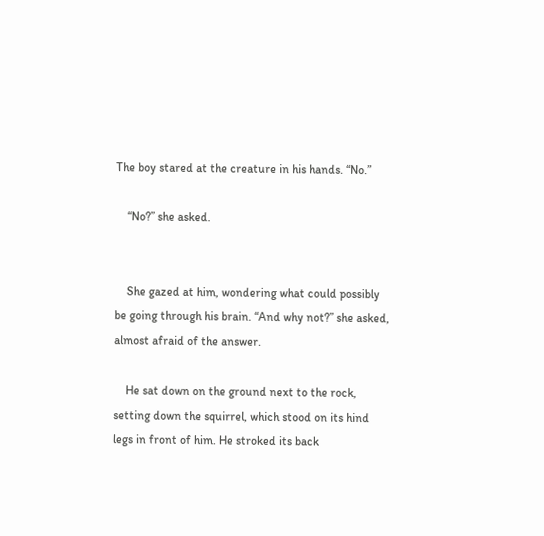The boy stared at the creature in his hands. “No.”

    “No?” she asked.


    She gazed at him, wondering what could possibly be going through his brain. “And why not?” she asked, almost afraid of the answer.

    He sat down on the ground next to the rock, setting down the squirrel, which stood on its hind legs in front of him. He stroked its back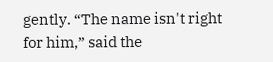gently. “The name isn't right for him,” said the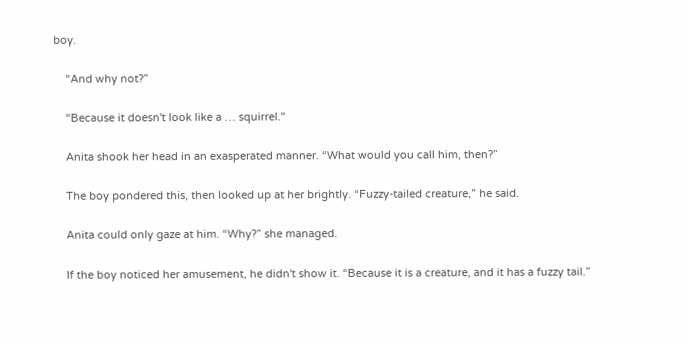boy.

    “And why not?”

    “Because it doesn't look like a … squirrel."

    Anita shook her head in an exasperated manner. “What would you call him, then?”

    The boy pondered this, then looked up at her brightly. “Fuzzy-tailed creature,” he said.

    Anita could only gaze at him. “Why?” she managed.

    If the boy noticed her amusement, he didn't show it. “Because it is a creature, and it has a fuzzy tail.”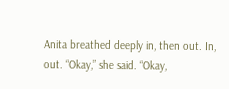Anita breathed deeply in, then out. In, out. “Okay,” she said. “Okay,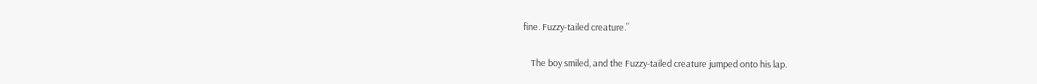fine. Fuzzy-tailed creature.”

    The boy smiled, and the Fuzzy-tailed creature jumped onto his lap.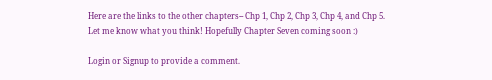Here are the links to the other chapters-- Chp 1, Chp 2, Chp 3, Chp 4, and Chp 5. Let me know what you think! Hopefully Chapter Seven coming soon :)

Login or Signup to provide a comment.